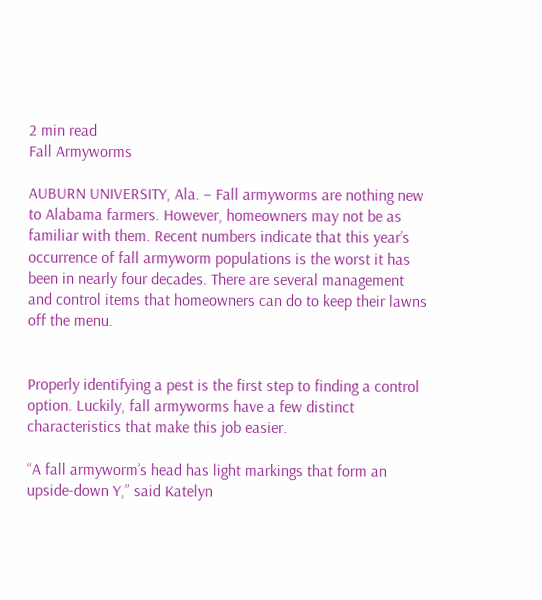2 min read
Fall Armyworms

AUBURN UNIVERSITY, Ala. – Fall armyworms are nothing new to Alabama farmers. However, homeowners may not be as familiar with them. Recent numbers indicate that this year’s occurrence of fall armyworm populations is the worst it has been in nearly four decades. There are several management and control items that homeowners can do to keep their lawns off the menu.


Properly identifying a pest is the first step to finding a control option. Luckily, fall armyworms have a few distinct characteristics that make this job easier.

“A fall armyworm’s head has light markings that form an upside-down Y,” said Katelyn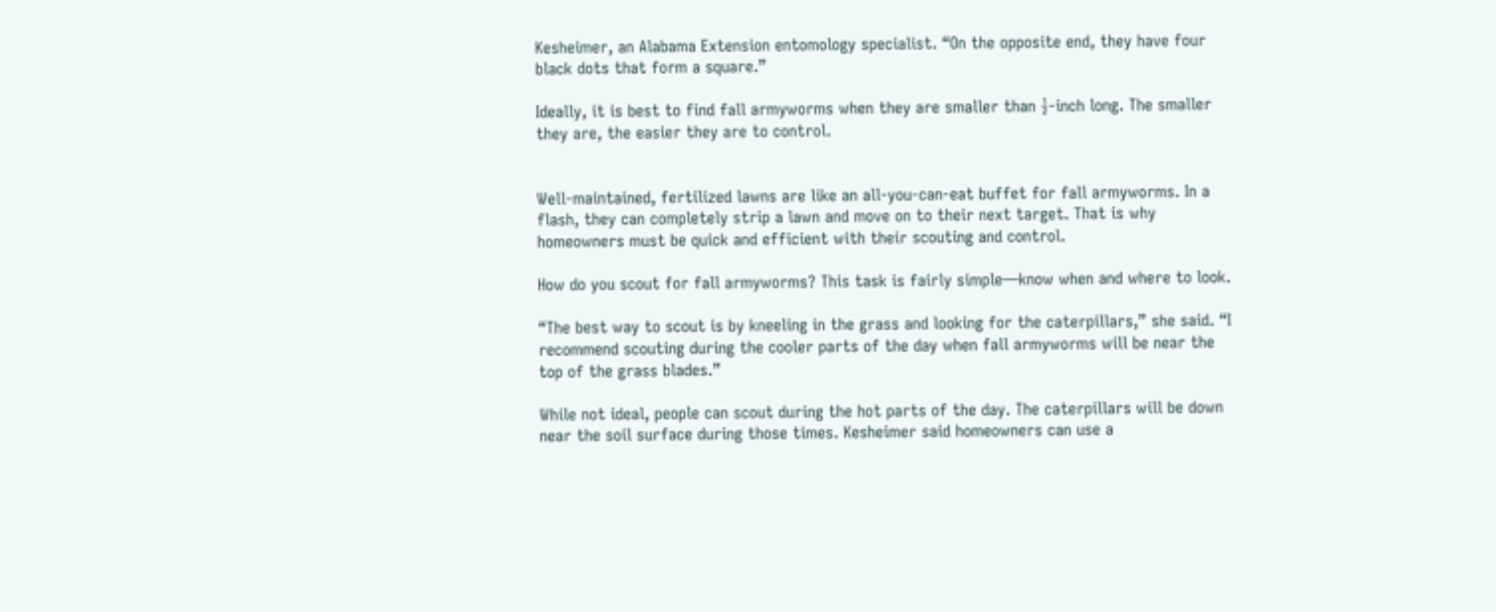Kesheimer, an Alabama Extension entomology specialist. “On the opposite end, they have four black dots that form a square.”

Ideally, it is best to find fall armyworms when they are smaller than ½-inch long. The smaller they are, the easier they are to control.


Well-maintained, fertilized lawns are like an all-you-can-eat buffet for fall armyworms. In a flash, they can completely strip a lawn and move on to their next target. That is why homeowners must be quick and efficient with their scouting and control.

How do you scout for fall armyworms? This task is fairly simple—know when and where to look.

“The best way to scout is by kneeling in the grass and looking for the caterpillars,” she said. “I recommend scouting during the cooler parts of the day when fall armyworms will be near the top of the grass blades.”

While not ideal, people can scout during the hot parts of the day. The caterpillars will be down near the soil surface during those times. Kesheimer said homeowners can use a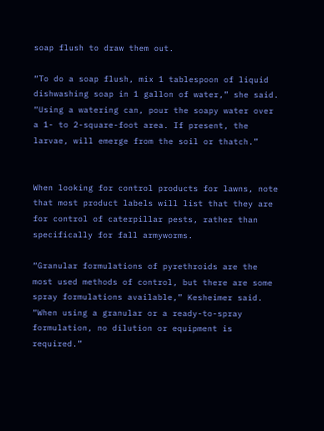soap flush to draw them out.

“To do a soap flush, mix 1 tablespoon of liquid dishwashing soap in 1 gallon of water,” she said. “Using a watering can, pour the soapy water over a 1- to 2-square-foot area. If present, the larvae, will emerge from the soil or thatch.”


When looking for control products for lawns, note that most product labels will list that they are for control of caterpillar pests, rather than specifically for fall armyworms.

“Granular formulations of pyrethroids are the most used methods of control, but there are some spray formulations available,” Kesheimer said. “When using a granular or a ready-to-spray formulation, no dilution or equipment is required.”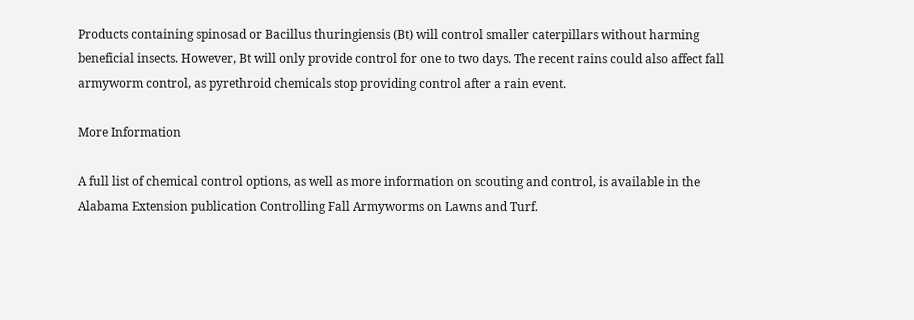Products containing spinosad or Bacillus thuringiensis (Bt) will control smaller caterpillars without harming beneficial insects. However, Bt will only provide control for one to two days. The recent rains could also affect fall armyworm control, as pyrethroid chemicals stop providing control after a rain event.

More Information

A full list of chemical control options, as well as more information on scouting and control, is available in the Alabama Extension publication Controlling Fall Armyworms on Lawns and Turf.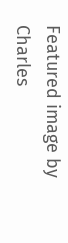Featured image by Charles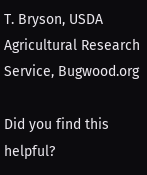T. Bryson, USDA Agricultural Research Service, Bugwood.org

Did you find this helpful?